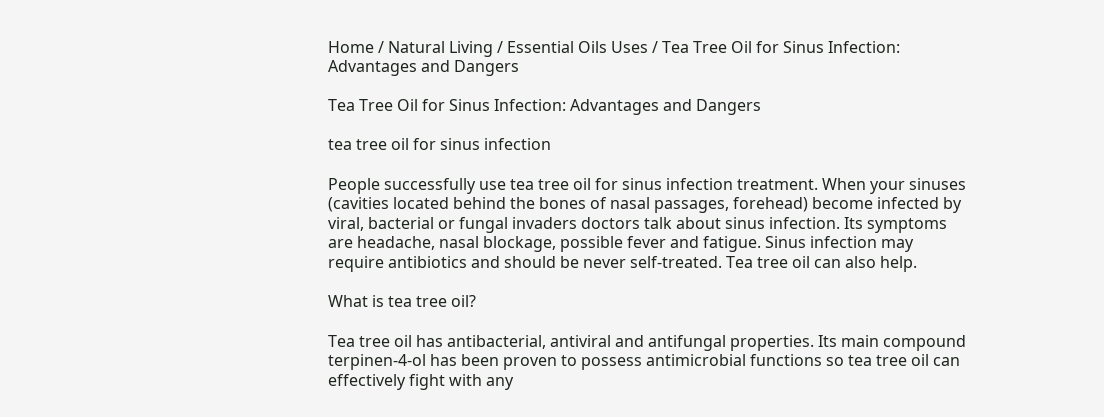Home / Natural Living / Essential Oils Uses / Tea Tree Oil for Sinus Infection: Advantages and Dangers

Tea Tree Oil for Sinus Infection: Advantages and Dangers

tea tree oil for sinus infection

People successfully use tea tree oil for sinus infection treatment. When your sinuses (cavities located behind the bones of nasal passages, forehead) become infected by viral, bacterial or fungal invaders doctors talk about sinus infection. Its symptoms are headache, nasal blockage, possible fever and fatigue. Sinus infection may require antibiotics and should be never self-treated. Tea tree oil can also help.

What is tea tree oil?

Tea tree oil has antibacterial, antiviral and antifungal properties. Its main compound terpinen-4-ol has been proven to possess antimicrobial functions so tea tree oil can effectively fight with any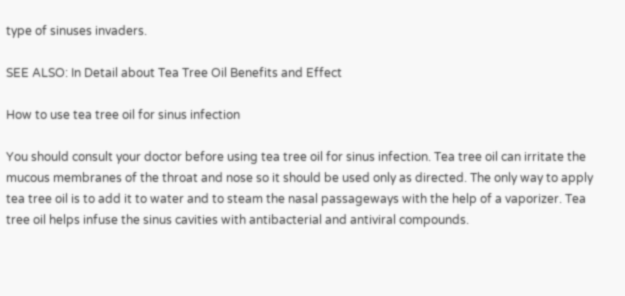type of sinuses invaders.

SEE ALSO: In Detail about Tea Tree Oil Benefits and Effect

How to use tea tree oil for sinus infection

You should consult your doctor before using tea tree oil for sinus infection. Tea tree oil can irritate the mucous membranes of the throat and nose so it should be used only as directed. The only way to apply tea tree oil is to add it to water and to steam the nasal passageways with the help of a vaporizer. Tea tree oil helps infuse the sinus cavities with antibacterial and antiviral compounds.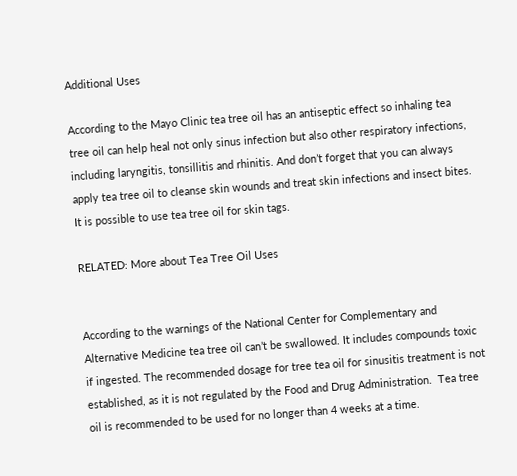Additional Uses

According to the Mayo Clinic tea tree oil has an antiseptic effect so inhaling tea tree oil can help heal not only sinus infection but also other respiratory infections, including laryngitis, tonsillitis and rhinitis. And don’t forget that you can always apply tea tree oil to cleanse skin wounds and treat skin infections and insect bites. It is possible to use tea tree oil for skin tags.

RELATED: More about Tea Tree Oil Uses


According to the warnings of the National Center for Complementary and Alternative Medicine tea tree oil can’t be swallowed. It includes compounds toxic if ingested. The recommended dosage for tree tea oil for sinusitis treatment is not established, as it is not regulated by the Food and Drug Administration.  Tea tree oil is recommended to be used for no longer than 4 weeks at a time.